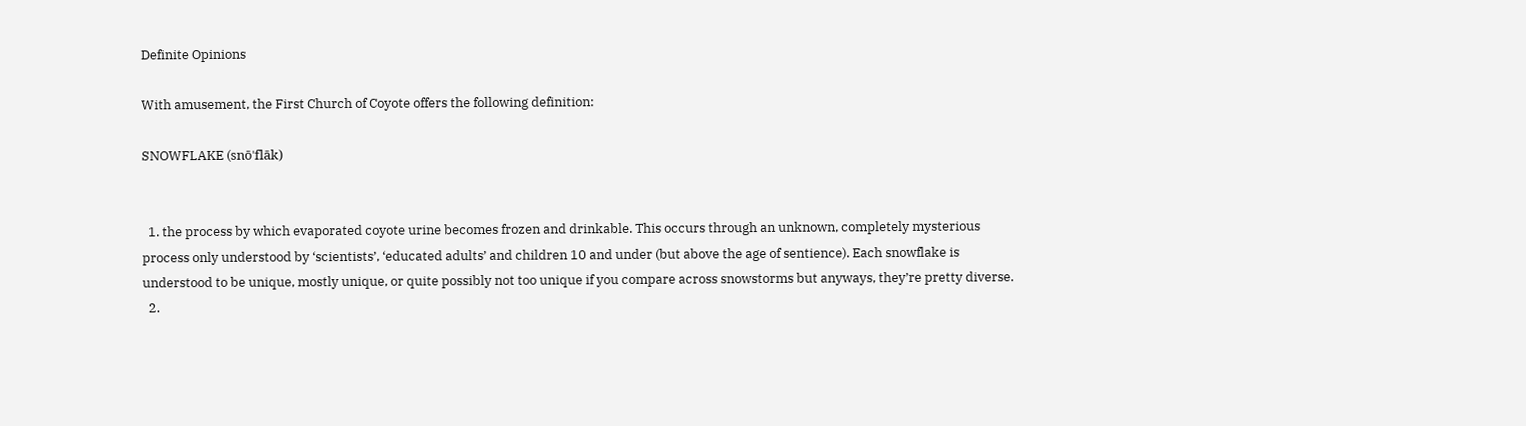Definite Opinions

With amusement, the First Church of Coyote offers the following definition:

SNOWFLAKE (snōˈflāk)


  1. the process by which evaporated coyote urine becomes frozen and drinkable. This occurs through an unknown, completely mysterious process only understood by ‘scientists’, ‘educated adults’ and children 10 and under (but above the age of sentience). Each snowflake is understood to be unique, mostly unique, or quite possibly not too unique if you compare across snowstorms but anyways, they’re pretty diverse.
  2.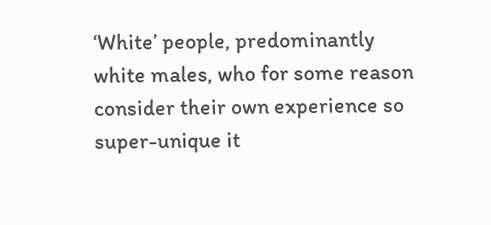‘White’ people, predominantly white males, who for some reason consider their own experience so super-unique it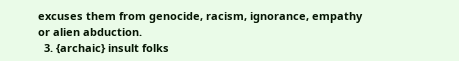excuses them from genocide, racism, ignorance, empathy or alien abduction.
  3. {archaic} insult folks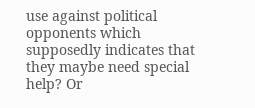use against political opponents which supposedly indicates that they maybe need special help? Or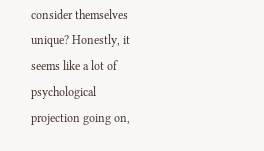consider themselves unique? Honestly, it seems like a lot of psychological projection going on,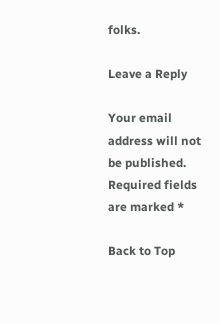folks.

Leave a Reply

Your email address will not be published. Required fields are marked *

Back to Top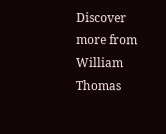Discover more from William Thomas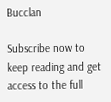Bucclan

Subscribe now to keep reading and get access to the full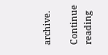archive.

Continue reading